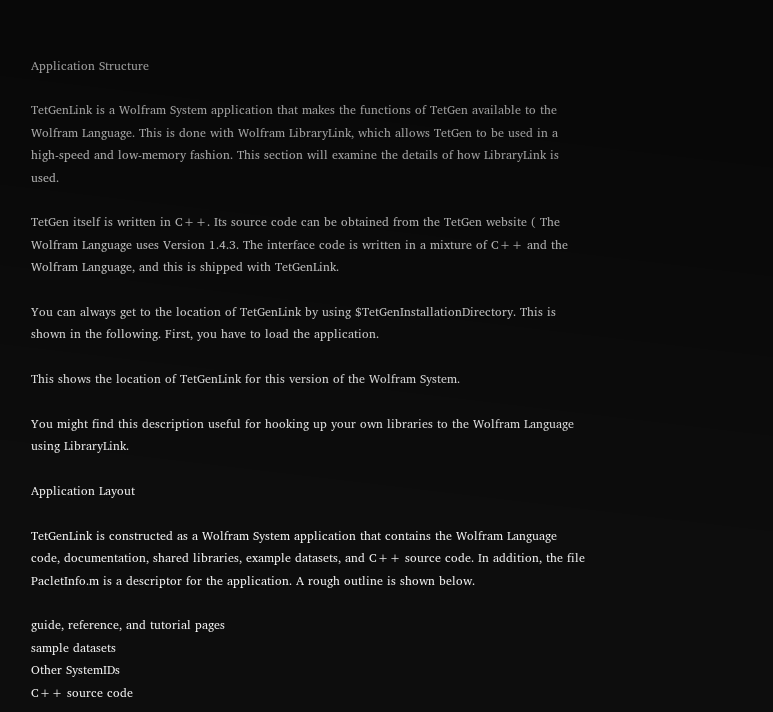Application Structure

TetGenLink is a Wolfram System application that makes the functions of TetGen available to the Wolfram Language. This is done with Wolfram LibraryLink, which allows TetGen to be used in a high-speed and low-memory fashion. This section will examine the details of how LibraryLink is used.

TetGen itself is written in C++. Its source code can be obtained from the TetGen website ( The Wolfram Language uses Version 1.4.3. The interface code is written in a mixture of C++ and the Wolfram Language, and this is shipped with TetGenLink.

You can always get to the location of TetGenLink by using $TetGenInstallationDirectory. This is shown in the following. First, you have to load the application.

This shows the location of TetGenLink for this version of the Wolfram System.

You might find this description useful for hooking up your own libraries to the Wolfram Language using LibraryLink.

Application Layout

TetGenLink is constructed as a Wolfram System application that contains the Wolfram Language code, documentation, shared libraries, example datasets, and C++ source code. In addition, the file PacletInfo.m is a descriptor for the application. A rough outline is shown below.

guide, reference, and tutorial pages
sample datasets
Other SystemIDs
C++ source code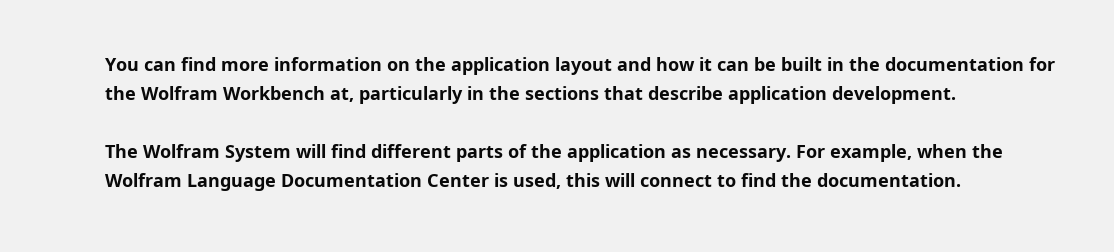You can find more information on the application layout and how it can be built in the documentation for the Wolfram Workbench at, particularly in the sections that describe application development.

The Wolfram System will find different parts of the application as necessary. For example, when the Wolfram Language Documentation Center is used, this will connect to find the documentation.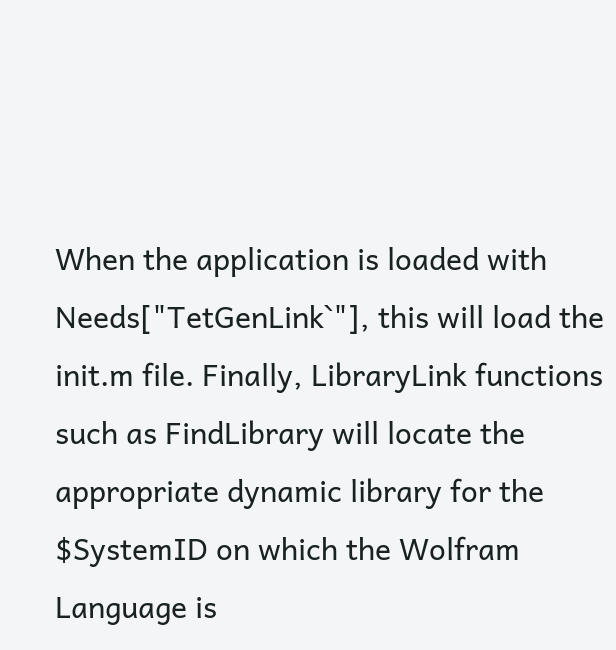When the application is loaded with Needs["TetGenLink`"], this will load the init.m file. Finally, LibraryLink functions such as FindLibrary will locate the appropriate dynamic library for the $SystemID on which the Wolfram Language is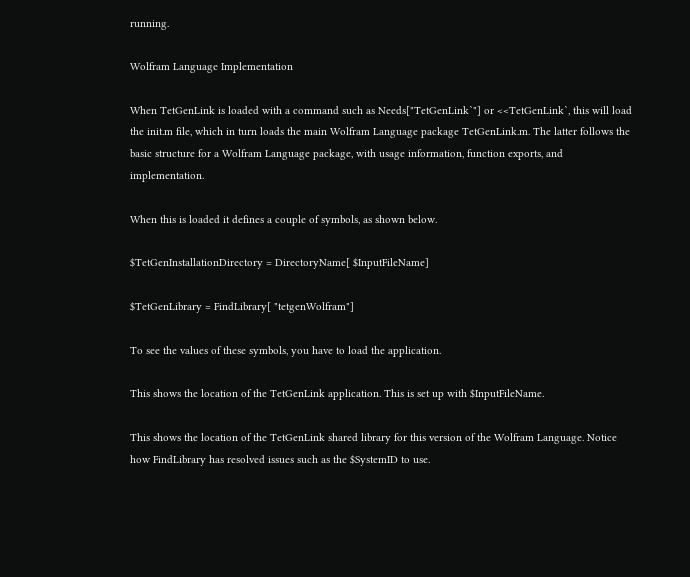running.

Wolfram Language Implementation

When TetGenLink is loaded with a command such as Needs["TetGenLink`"] or <<TetGenLink`, this will load the init.m file, which in turn loads the main Wolfram Language package TetGenLink.m. The latter follows the basic structure for a Wolfram Language package, with usage information, function exports, and implementation.

When this is loaded it defines a couple of symbols, as shown below.

$TetGenInstallationDirectory = DirectoryName[ $InputFileName]

$TetGenLibrary = FindLibrary[ "tetgenWolfram"]

To see the values of these symbols, you have to load the application.

This shows the location of the TetGenLink application. This is set up with $InputFileName.

This shows the location of the TetGenLink shared library for this version of the Wolfram Language. Notice how FindLibrary has resolved issues such as the $SystemID to use.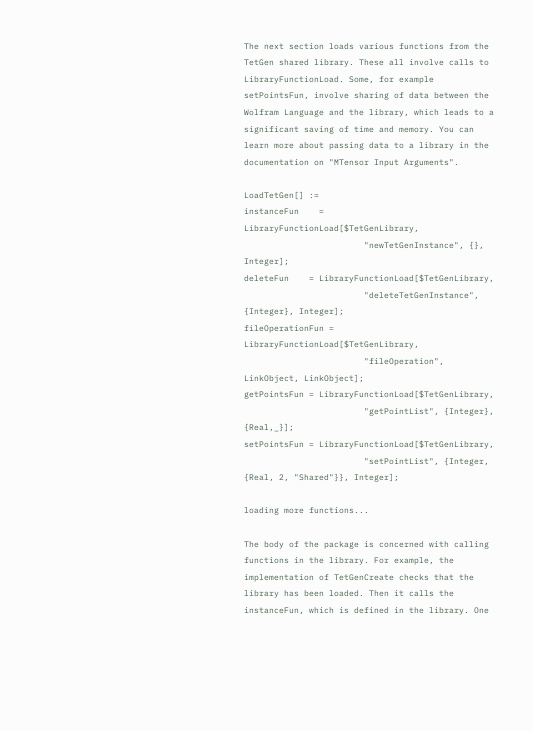The next section loads various functions from the TetGen shared library. These all involve calls to LibraryFunctionLoad. Some, for example setPointsFun, involve sharing of data between the Wolfram Language and the library, which leads to a significant saving of time and memory. You can learn more about passing data to a library in the documentation on "MTensor Input Arguments".

LoadTetGen[] :=
instanceFun    = LibraryFunctionLoad[$TetGenLibrary,
                        "newTetGenInstance", {}, Integer];
deleteFun    = LibraryFunctionLoad[$TetGenLibrary,
                        "deleteTetGenInstance", {Integer}, Integer];
fileOperationFun = LibraryFunctionLoad[$TetGenLibrary,
                        "fileOperation", LinkObject, LinkObject];
getPointsFun = LibraryFunctionLoad[$TetGenLibrary,
                        "getPointList", {Integer}, {Real,_}];
setPointsFun = LibraryFunctionLoad[$TetGenLibrary,
                        "setPointList", {Integer, {Real, 2, "Shared"}}, Integer];

loading more functions...

The body of the package is concerned with calling functions in the library. For example, the implementation of TetGenCreate checks that the library has been loaded. Then it calls the instanceFun, which is defined in the library. One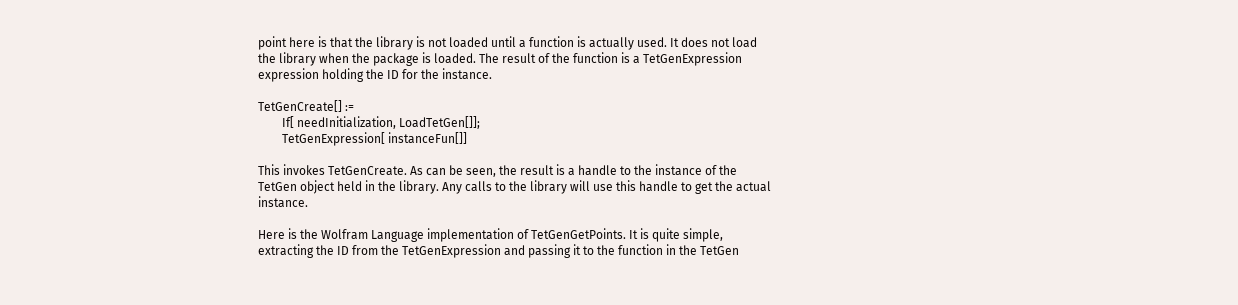point here is that the library is not loaded until a function is actually used. It does not load the library when the package is loaded. The result of the function is a TetGenExpression expression holding the ID for the instance.

TetGenCreate[] :=
        If[ needInitialization, LoadTetGen[]];
        TetGenExpression[ instanceFun[]]

This invokes TetGenCreate. As can be seen, the result is a handle to the instance of the TetGen object held in the library. Any calls to the library will use this handle to get the actual instance.

Here is the Wolfram Language implementation of TetGenGetPoints. It is quite simple, extracting the ID from the TetGenExpression and passing it to the function in the TetGen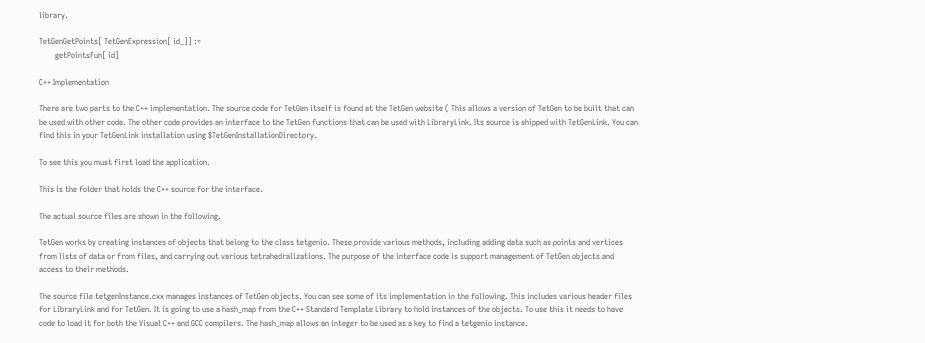library.

TetGenGetPoints[ TetGenExpression[ id_]] :=
        getPointsFun[ id]

C++ Implementation

There are two parts to the C++ implementation. The source code for TetGen itself is found at the TetGen website ( This allows a version of TetGen to be built that can be used with other code. The other code provides an interface to the TetGen functions that can be used with LibraryLink. Its source is shipped with TetGenLink. You can find this in your TetGenLink installation using $TetGenInstallationDirectory.

To see this you must first load the application.

This is the folder that holds the C++ source for the interface.

The actual source files are shown in the following.

TetGen works by creating instances of objects that belong to the class tetgenio. These provide various methods, including adding data such as points and vertices from lists of data or from files, and carrying out various tetrahedralizations. The purpose of the interface code is support management of TetGen objects and access to their methods.

The source file tetgenInstance.cxx manages instances of TetGen objects. You can see some of its implementation in the following. This includes various header files for LibraryLink and for TetGen. It is going to use a hash_map from the C++ Standard Template Library to hold instances of the objects. To use this it needs to have code to load it for both the Visual C++ and GCC compilers. The hash_map allows an integer to be used as a key to find a tetgenio instance.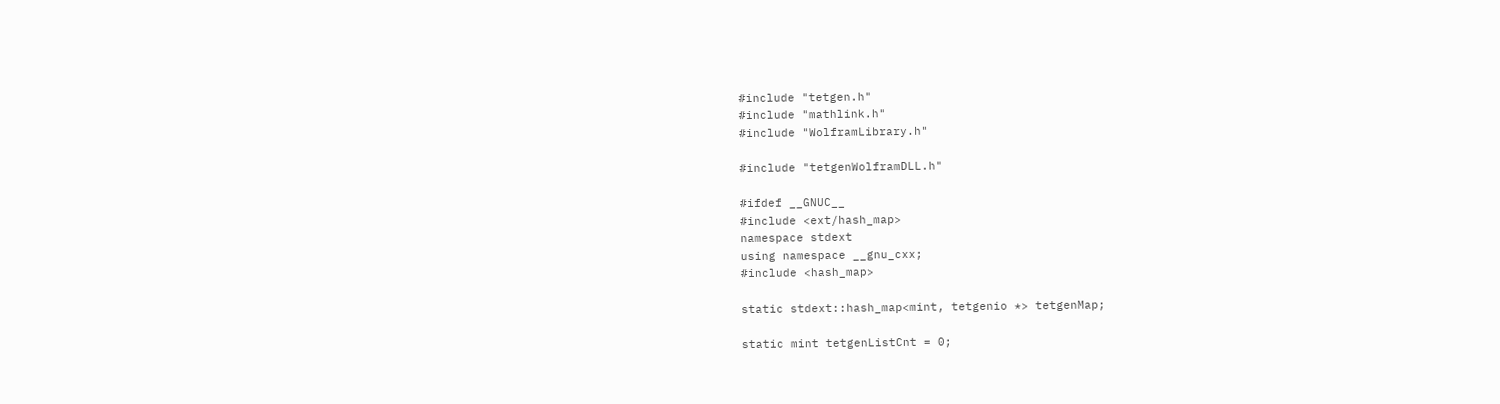#include "tetgen.h"
#include "mathlink.h"
#include "WolframLibrary.h"

#include "tetgenWolframDLL.h"

#ifdef __GNUC__
#include <ext/hash_map>
namespace stdext
using namespace __gnu_cxx;
#include <hash_map>

static stdext::hash_map<mint, tetgenio *> tetgenMap;

static mint tetgenListCnt = 0;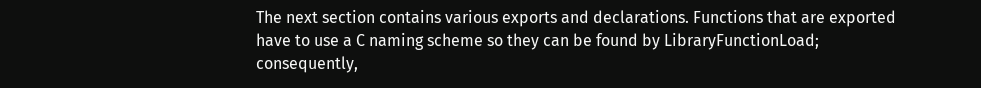The next section contains various exports and declarations. Functions that are exported have to use a C naming scheme so they can be found by LibraryFunctionLoad; consequently,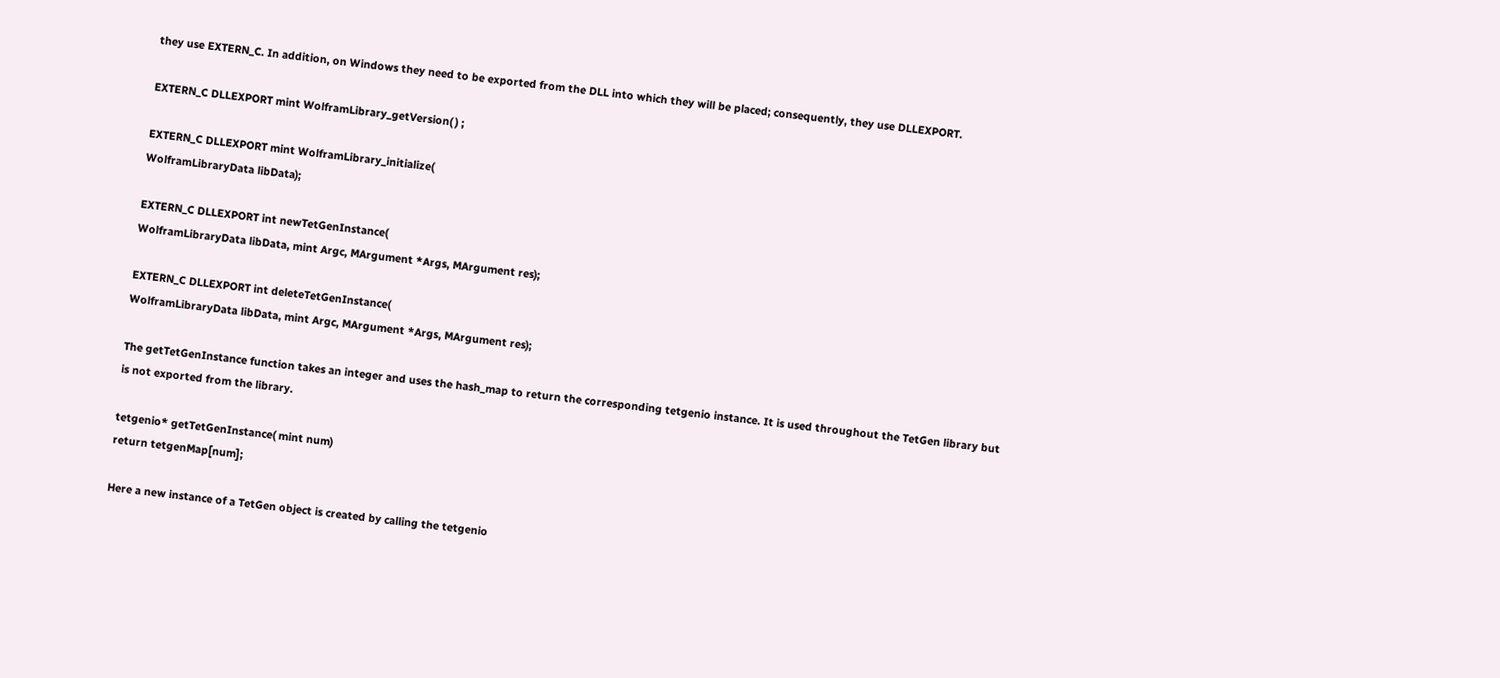they use EXTERN_C. In addition, on Windows they need to be exported from the DLL into which they will be placed; consequently, they use DLLEXPORT.

EXTERN_C DLLEXPORT mint WolframLibrary_getVersion( ) ;

EXTERN_C DLLEXPORT mint WolframLibrary_initialize(
WolframLibraryData libData);

EXTERN_C DLLEXPORT int newTetGenInstance(
WolframLibraryData libData, mint Argc, MArgument *Args, MArgument res);

EXTERN_C DLLEXPORT int deleteTetGenInstance(
WolframLibraryData libData, mint Argc, MArgument *Args, MArgument res);

The getTetGenInstance function takes an integer and uses the hash_map to return the corresponding tetgenio instance. It is used throughout the TetGen library but is not exported from the library.

tetgenio* getTetGenInstance( mint num)
return tetgenMap[num];

Here a new instance of a TetGen object is created by calling the tetgenio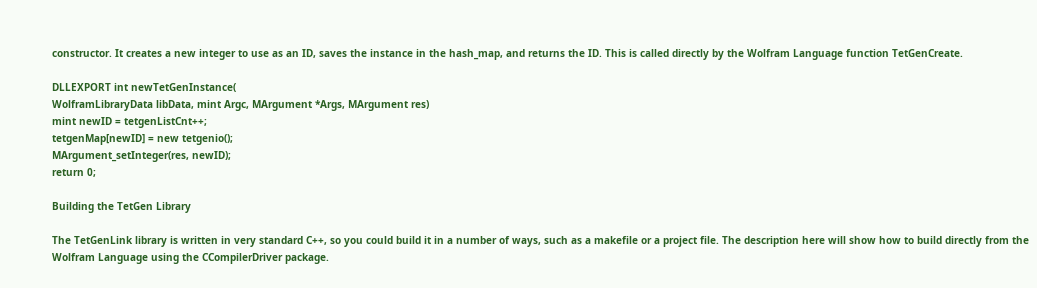constructor. It creates a new integer to use as an ID, saves the instance in the hash_map, and returns the ID. This is called directly by the Wolfram Language function TetGenCreate.

DLLEXPORT int newTetGenInstance(
WolframLibraryData libData, mint Argc, MArgument *Args, MArgument res)
mint newID = tetgenListCnt++;
tetgenMap[newID] = new tetgenio();
MArgument_setInteger(res, newID);
return 0;

Building the TetGen Library

The TetGenLink library is written in very standard C++, so you could build it in a number of ways, such as a makefile or a project file. The description here will show how to build directly from the Wolfram Language using the CCompilerDriver package.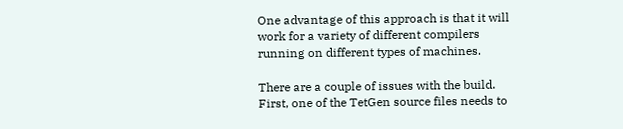One advantage of this approach is that it will work for a variety of different compilers running on different types of machines.

There are a couple of issues with the build. First, one of the TetGen source files needs to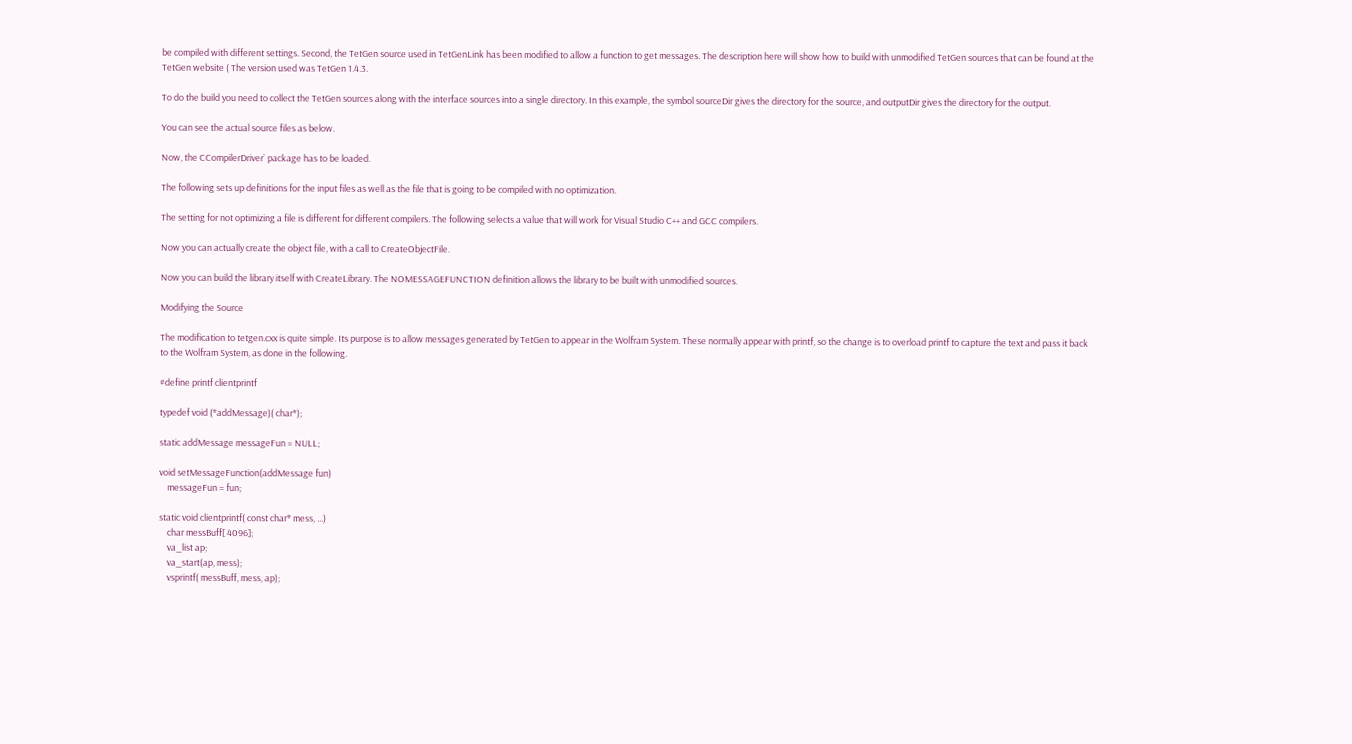be compiled with different settings. Second, the TetGen source used in TetGenLink has been modified to allow a function to get messages. The description here will show how to build with unmodified TetGen sources that can be found at the TetGen website ( The version used was TetGen 1.4.3.

To do the build you need to collect the TetGen sources along with the interface sources into a single directory. In this example, the symbol sourceDir gives the directory for the source, and outputDir gives the directory for the output.

You can see the actual source files as below.

Now, the CCompilerDriver` package has to be loaded.

The following sets up definitions for the input files as well as the file that is going to be compiled with no optimization.

The setting for not optimizing a file is different for different compilers. The following selects a value that will work for Visual Studio C++ and GCC compilers.

Now you can actually create the object file, with a call to CreateObjectFile.

Now you can build the library itself with CreateLibrary. The NOMESSAGEFUNCTION definition allows the library to be built with unmodified sources.

Modifying the Source

The modification to tetgen.cxx is quite simple. Its purpose is to allow messages generated by TetGen to appear in the Wolfram System. These normally appear with printf, so the change is to overload printf to capture the text and pass it back to the Wolfram System, as done in the following.

#define printf clientprintf

typedef void (*addMessage)( char*);

static addMessage messageFun = NULL;

void setMessageFunction(addMessage fun)
    messageFun = fun;

static void clientprintf( const char* mess, ...)
    char messBuff[ 4096];
    va_list ap;
    va_start(ap, mess);
    vsprintf( messBuff, mess, ap);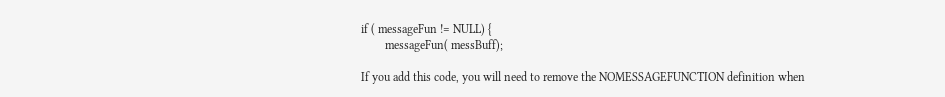if ( messageFun != NULL) {
        messageFun( messBuff);

If you add this code, you will need to remove the NOMESSAGEFUNCTION definition when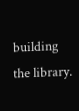building the library.